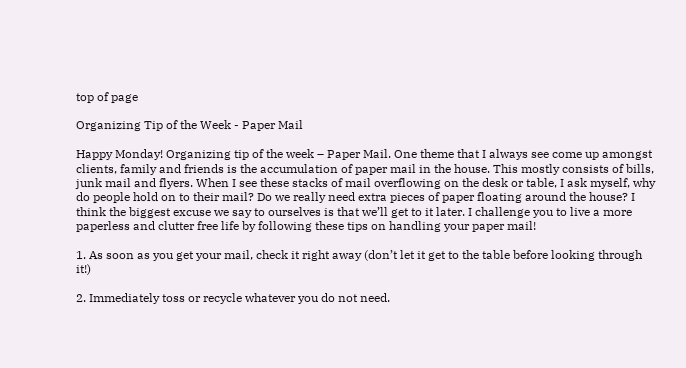top of page

Organizing Tip of the Week - Paper Mail

Happy Monday! Organizing tip of the week – Paper Mail. One theme that I always see come up amongst clients, family and friends is the accumulation of paper mail in the house. This mostly consists of bills, junk mail and flyers. When I see these stacks of mail overflowing on the desk or table, I ask myself, why do people hold on to their mail? Do we really need extra pieces of paper floating around the house? I think the biggest excuse we say to ourselves is that we’ll get to it later. I challenge you to live a more paperless and clutter free life by following these tips on handling your paper mail!

1. As soon as you get your mail, check it right away (don’t let it get to the table before looking through it!)

2. Immediately toss or recycle whatever you do not need.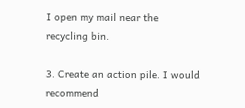I open my mail near the recycling bin.

3. Create an action pile. I would recommend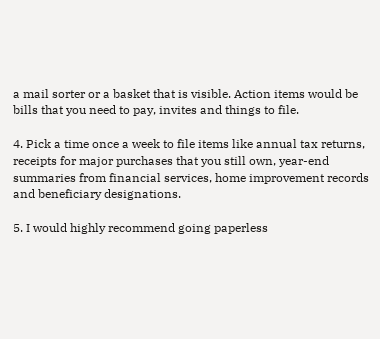a mail sorter or a basket that is visible. Action items would be bills that you need to pay, invites and things to file.

4. Pick a time once a week to file items like annual tax returns, receipts for major purchases that you still own, year-end summaries from financial services, home improvement records and beneficiary designations.

5. I would highly recommend going paperless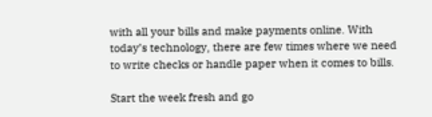with all your bills and make payments online. With today’s technology, there are few times where we need to write checks or handle paper when it comes to bills.

Start the week fresh and go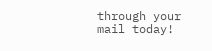through your mail today!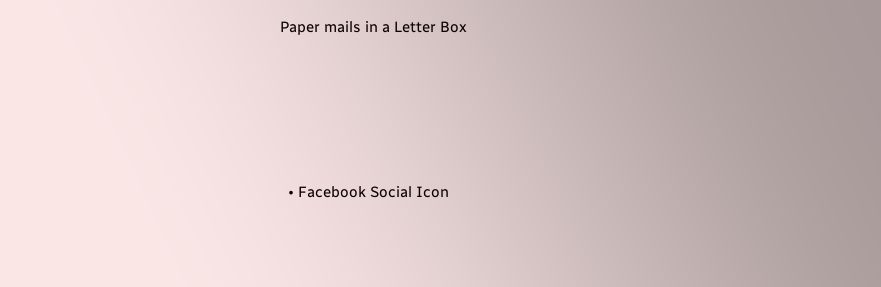Paper mails in a Letter Box





  • Facebook Social Icon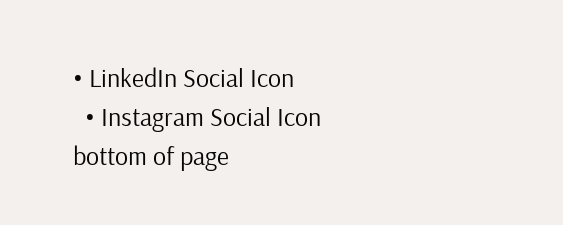• LinkedIn Social Icon
  • Instagram Social Icon
bottom of page